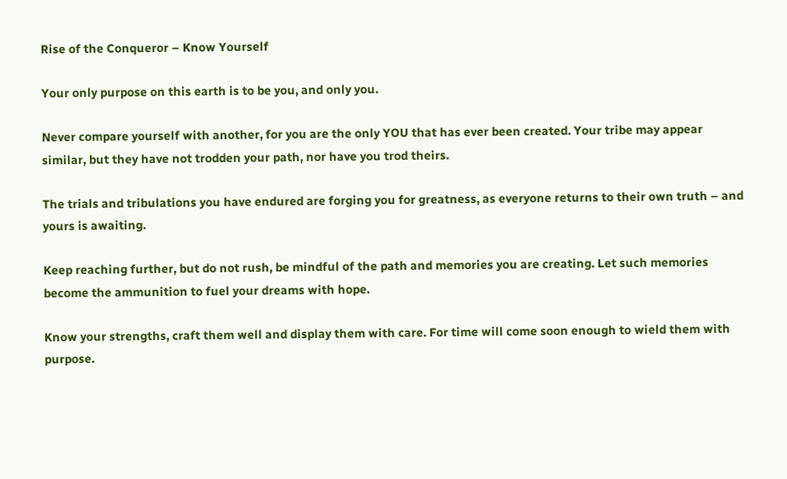Rise of the Conqueror – Know Yourself

Your only purpose on this earth is to be you, and only you.

Never compare yourself with another, for you are the only YOU that has ever been created. Your tribe may appear similar, but they have not trodden your path, nor have you trod theirs.

The trials and tribulations you have endured are forging you for greatness, as everyone returns to their own truth – and yours is awaiting.

Keep reaching further, but do not rush, be mindful of the path and memories you are creating. Let such memories become the ammunition to fuel your dreams with hope.

Know your strengths, craft them well and display them with care. For time will come soon enough to wield them with purpose.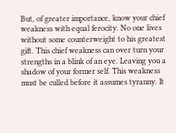But, of greater importance, know your chief weakness with equal ferocity. No one lives without some counterweight to his greatest gift. This chief weakness can over turn your strengths in a blink of an eye. Leaving you a shadow of your former self. This weakness must be culled before it assumes tyranny. It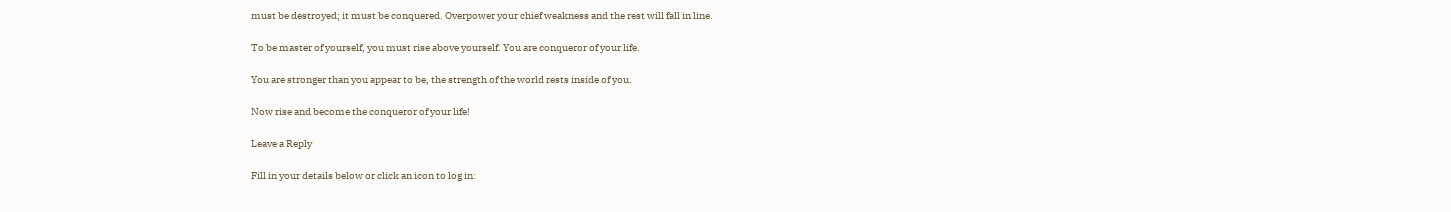must be destroyed; it must be conquered. Overpower your chief weakness and the rest will fall in line.

To be master of yourself, you must rise above yourself. You are conqueror of your life.

You are stronger than you appear to be, the strength of the world rests inside of you.

Now rise and become the conqueror of your life!

Leave a Reply

Fill in your details below or click an icon to log in: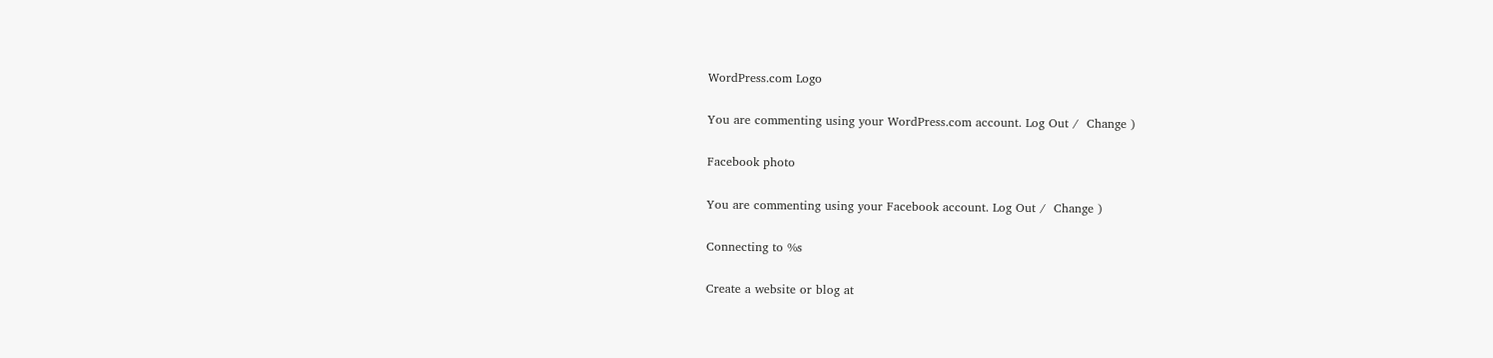WordPress.com Logo

You are commenting using your WordPress.com account. Log Out /  Change )

Facebook photo

You are commenting using your Facebook account. Log Out /  Change )

Connecting to %s

Create a website or blog at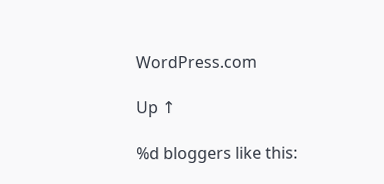WordPress.com

Up ↑

%d bloggers like this: